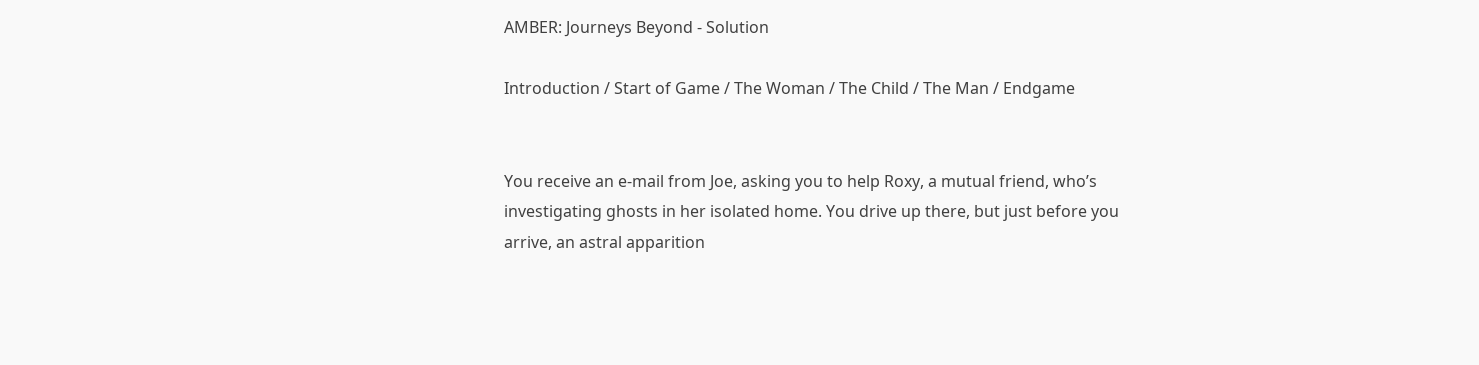AMBER: Journeys Beyond - Solution

Introduction / Start of Game / The Woman / The Child / The Man / Endgame


You receive an e-mail from Joe, asking you to help Roxy, a mutual friend, who’s investigating ghosts in her isolated home. You drive up there, but just before you arrive, an astral apparition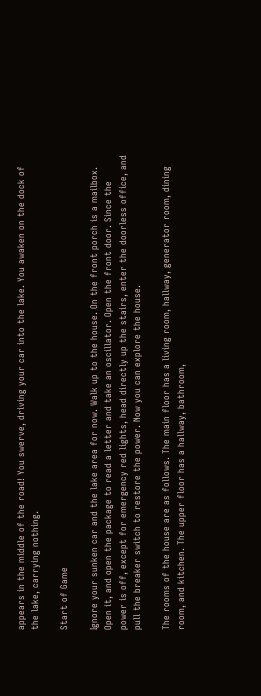appears in the middle of the road! You swerve, driving your car into the lake. You awaken on the dock of the lake, carrying nothing.

Start of Game

Ignore your sunken car and the lake area for now. Walk up to the house. On the front porch is a mailbox. Open it, and open the package to read a letter and take an oscillator. Open the front door. Since the power is off, except for emergency red lights, head directly up the stairs, enter the doorless office, and pull the breaker switch to restore the power. Now you can explore the house.

The rooms of the house are as follows. The main floor has a living room, hallway, generator room, dining room, and kitchen. The upper floor has a hallway, bathroom,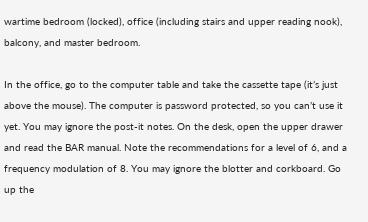wartime bedroom (locked), office (including stairs and upper reading nook), balcony, and master bedroom.

In the office, go to the computer table and take the cassette tape (it’s just above the mouse). The computer is password protected, so you can’t use it yet. You may ignore the post-it notes. On the desk, open the upper drawer and read the BAR manual. Note the recommendations for a level of 6, and a frequency modulation of 8. You may ignore the blotter and corkboard. Go up the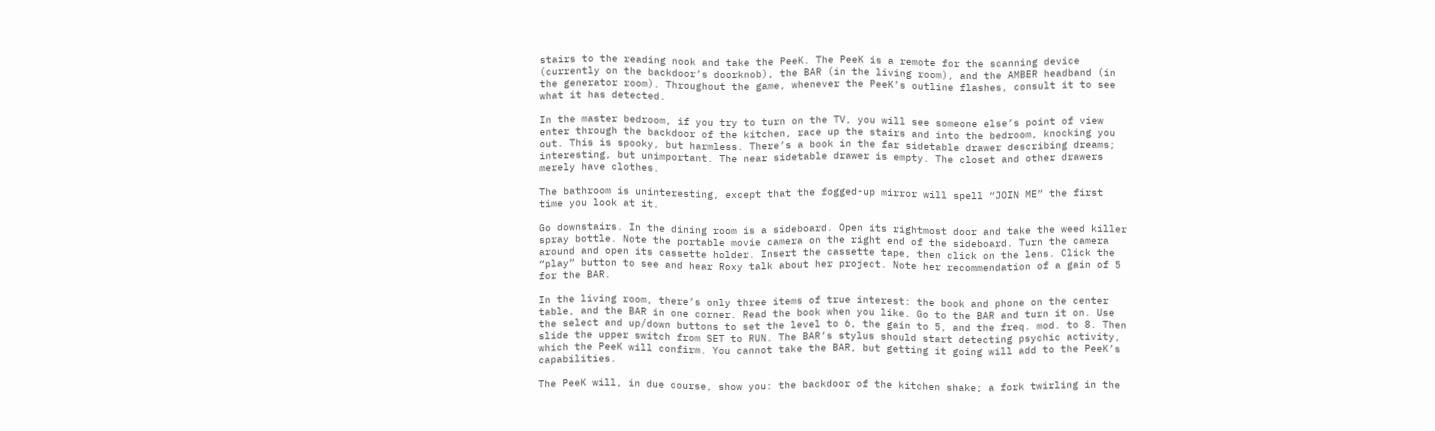stairs to the reading nook and take the PeeK. The PeeK is a remote for the scanning device (currently on the backdoor’s doorknob), the BAR (in the living room), and the AMBER headband (in the generator room). Throughout the game, whenever the PeeK’s outline flashes, consult it to see what it has detected.

In the master bedroom, if you try to turn on the TV, you will see someone else’s point of view enter through the backdoor of the kitchen, race up the stairs and into the bedroom, knocking you out. This is spooky, but harmless. There’s a book in the far sidetable drawer describing dreams; interesting, but unimportant. The near sidetable drawer is empty. The closet and other drawers merely have clothes.

The bathroom is uninteresting, except that the fogged-up mirror will spell “JOIN ME” the first time you look at it.

Go downstairs. In the dining room is a sideboard. Open its rightmost door and take the weed killer spray bottle. Note the portable movie camera on the right end of the sideboard. Turn the camera around and open its cassette holder. Insert the cassette tape, then click on the lens. Click the “play” button to see and hear Roxy talk about her project. Note her recommendation of a gain of 5 for the BAR.

In the living room, there’s only three items of true interest: the book and phone on the center table, and the BAR in one corner. Read the book when you like. Go to the BAR and turn it on. Use the select and up/down buttons to set the level to 6, the gain to 5, and the freq. mod. to 8. Then slide the upper switch from SET to RUN. The BAR’s stylus should start detecting psychic activity, which the PeeK will confirm. You cannot take the BAR, but getting it going will add to the PeeK’s capabilities.

The PeeK will, in due course, show you: the backdoor of the kitchen shake; a fork twirling in the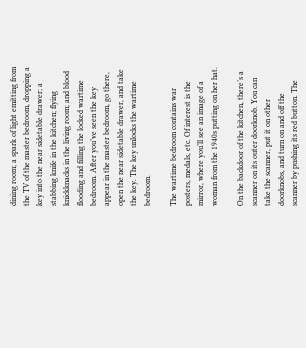dining room; a spark of light emitting from the TV of the master bedroom, dropping a key into the near sidetable drawer; a stabbing knife in the kitchen; flying knickknacks in the living room; and blood flooding and filling the locked wartime bedroom. After you’ve seen the key appear in the master bedroom, go there, open the near sidetable drawer, and take the key. The key unlocks the wartime bedroom.

The wartime bedroom contains war posters, medals, etc. Of interest is the mirror, where you’ll see an image of a woman from the 1940s putting on her hat.

On the backdoor of the kitchen, there’s a scanner on its outer doorknob. You can take the scanner, put it on other doorknobs, and turn on and off the scanner by pushing its red button. The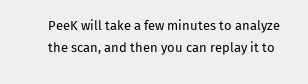PeeK will take a few minutes to analyze the scan, and then you can replay it to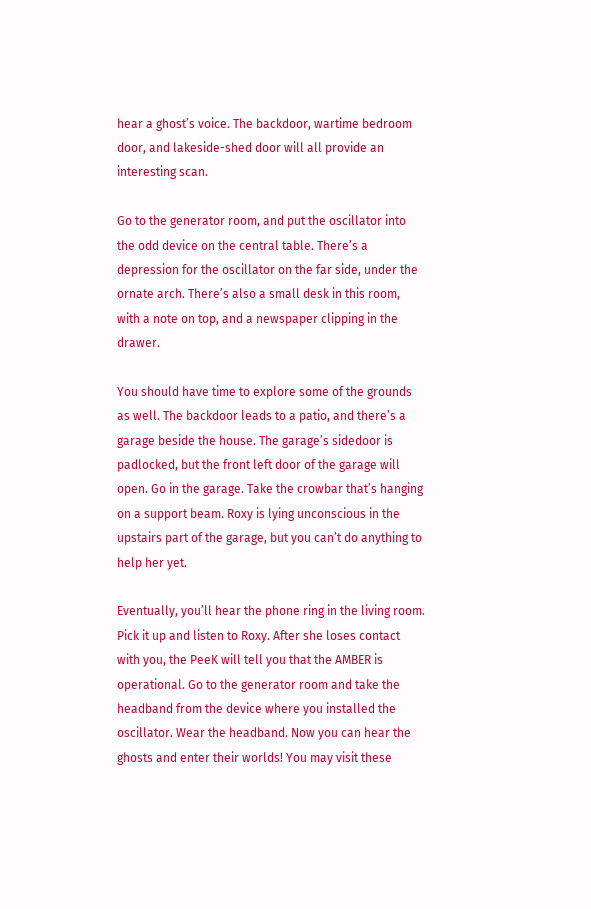hear a ghost’s voice. The backdoor, wartime bedroom door, and lakeside-shed door will all provide an interesting scan.

Go to the generator room, and put the oscillator into the odd device on the central table. There’s a depression for the oscillator on the far side, under the ornate arch. There’s also a small desk in this room, with a note on top, and a newspaper clipping in the drawer.

You should have time to explore some of the grounds as well. The backdoor leads to a patio, and there’s a garage beside the house. The garage’s sidedoor is padlocked, but the front left door of the garage will open. Go in the garage. Take the crowbar that’s hanging on a support beam. Roxy is lying unconscious in the upstairs part of the garage, but you can’t do anything to help her yet.

Eventually, you’ll hear the phone ring in the living room. Pick it up and listen to Roxy. After she loses contact with you, the PeeK will tell you that the AMBER is operational. Go to the generator room and take the headband from the device where you installed the oscillator. Wear the headband. Now you can hear the ghosts and enter their worlds! You may visit these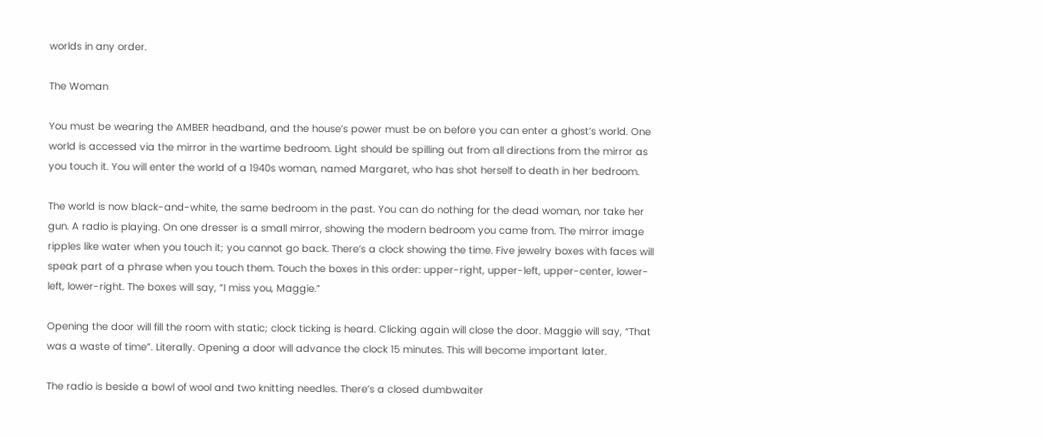worlds in any order.

The Woman

You must be wearing the AMBER headband, and the house’s power must be on before you can enter a ghost’s world. One world is accessed via the mirror in the wartime bedroom. Light should be spilling out from all directions from the mirror as you touch it. You will enter the world of a 1940s woman, named Margaret, who has shot herself to death in her bedroom.

The world is now black-and-white, the same bedroom in the past. You can do nothing for the dead woman, nor take her gun. A radio is playing. On one dresser is a small mirror, showing the modern bedroom you came from. The mirror image ripples like water when you touch it; you cannot go back. There’s a clock showing the time. Five jewelry boxes with faces will speak part of a phrase when you touch them. Touch the boxes in this order: upper-right, upper-left, upper-center, lower-left, lower-right. The boxes will say, “I miss you, Maggie.”

Opening the door will fill the room with static; clock ticking is heard. Clicking again will close the door. Maggie will say, “That was a waste of time”. Literally. Opening a door will advance the clock 15 minutes. This will become important later.

The radio is beside a bowl of wool and two knitting needles. There’s a closed dumbwaiter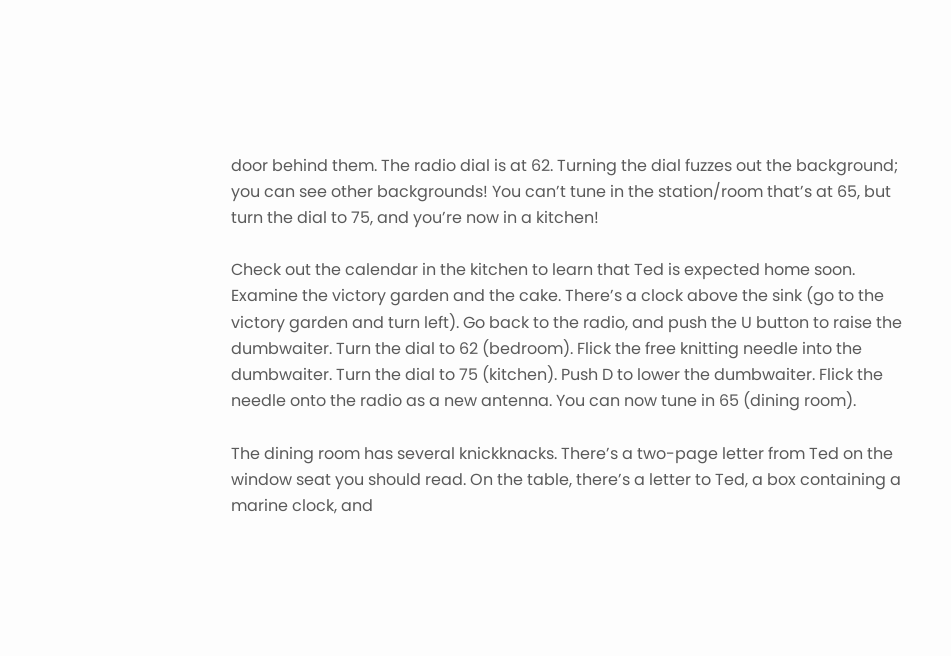door behind them. The radio dial is at 62. Turning the dial fuzzes out the background; you can see other backgrounds! You can’t tune in the station/room that’s at 65, but turn the dial to 75, and you’re now in a kitchen!

Check out the calendar in the kitchen to learn that Ted is expected home soon. Examine the victory garden and the cake. There’s a clock above the sink (go to the victory garden and turn left). Go back to the radio, and push the U button to raise the dumbwaiter. Turn the dial to 62 (bedroom). Flick the free knitting needle into the dumbwaiter. Turn the dial to 75 (kitchen). Push D to lower the dumbwaiter. Flick the needle onto the radio as a new antenna. You can now tune in 65 (dining room).

The dining room has several knickknacks. There’s a two-page letter from Ted on the window seat you should read. On the table, there’s a letter to Ted, a box containing a marine clock, and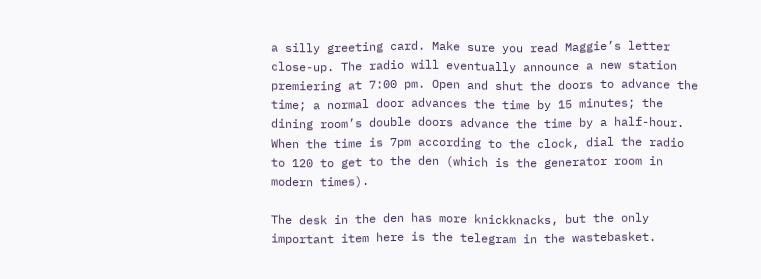a silly greeting card. Make sure you read Maggie’s letter close-up. The radio will eventually announce a new station premiering at 7:00 pm. Open and shut the doors to advance the time; a normal door advances the time by 15 minutes; the dining room’s double doors advance the time by a half-hour. When the time is 7pm according to the clock, dial the radio to 120 to get to the den (which is the generator room in modern times).

The desk in the den has more knickknacks, but the only important item here is the telegram in the wastebasket.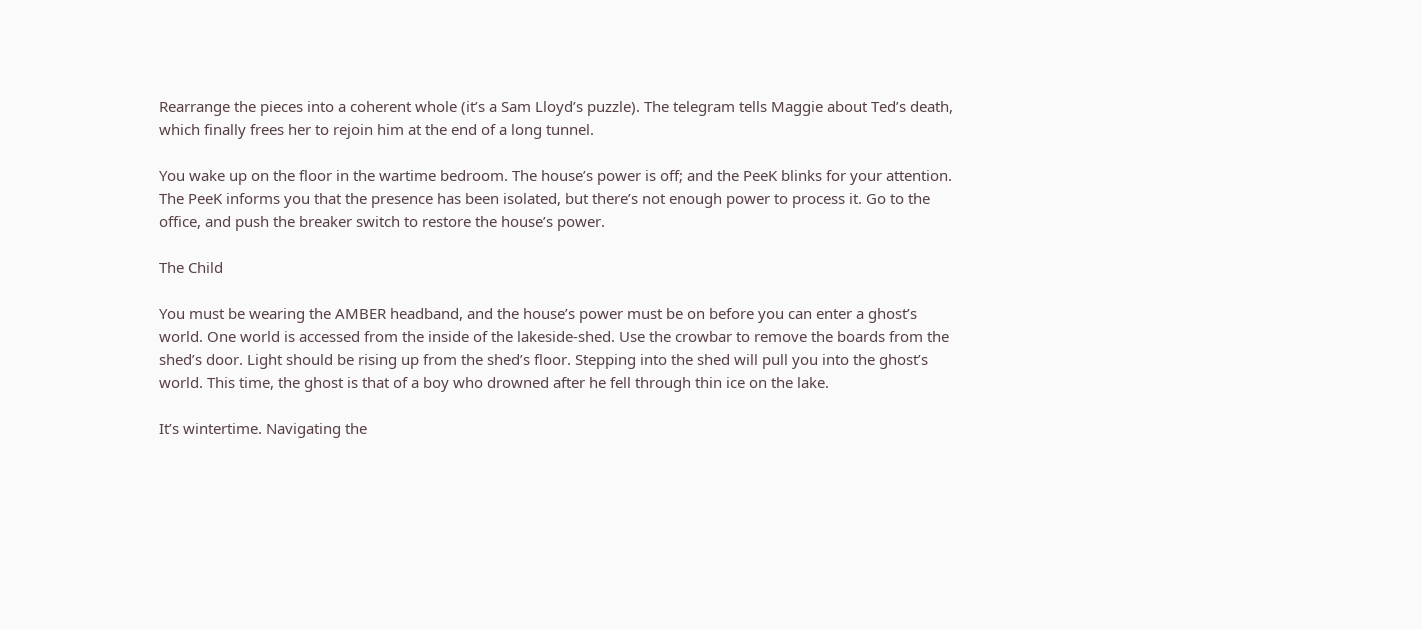Rearrange the pieces into a coherent whole (it’s a Sam Lloyd’s puzzle). The telegram tells Maggie about Ted’s death, which finally frees her to rejoin him at the end of a long tunnel.

You wake up on the floor in the wartime bedroom. The house’s power is off; and the PeeK blinks for your attention. The PeeK informs you that the presence has been isolated, but there’s not enough power to process it. Go to the office, and push the breaker switch to restore the house’s power.

The Child

You must be wearing the AMBER headband, and the house’s power must be on before you can enter a ghost’s world. One world is accessed from the inside of the lakeside-shed. Use the crowbar to remove the boards from the shed’s door. Light should be rising up from the shed’s floor. Stepping into the shed will pull you into the ghost’s world. This time, the ghost is that of a boy who drowned after he fell through thin ice on the lake.

It’s wintertime. Navigating the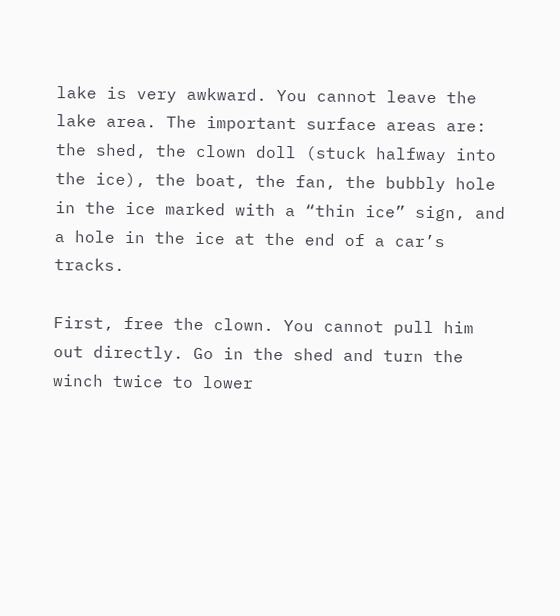lake is very awkward. You cannot leave the lake area. The important surface areas are: the shed, the clown doll (stuck halfway into the ice), the boat, the fan, the bubbly hole in the ice marked with a “thin ice” sign, and a hole in the ice at the end of a car’s tracks.

First, free the clown. You cannot pull him out directly. Go in the shed and turn the winch twice to lower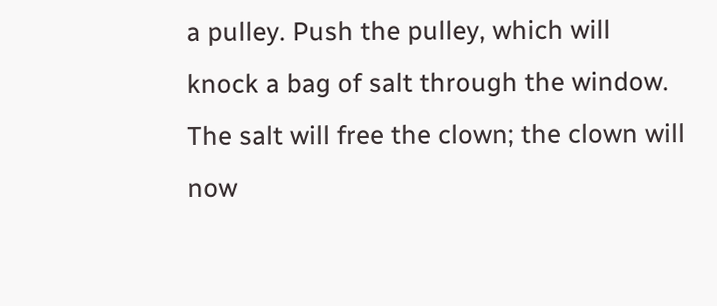a pulley. Push the pulley, which will knock a bag of salt through the window. The salt will free the clown; the clown will now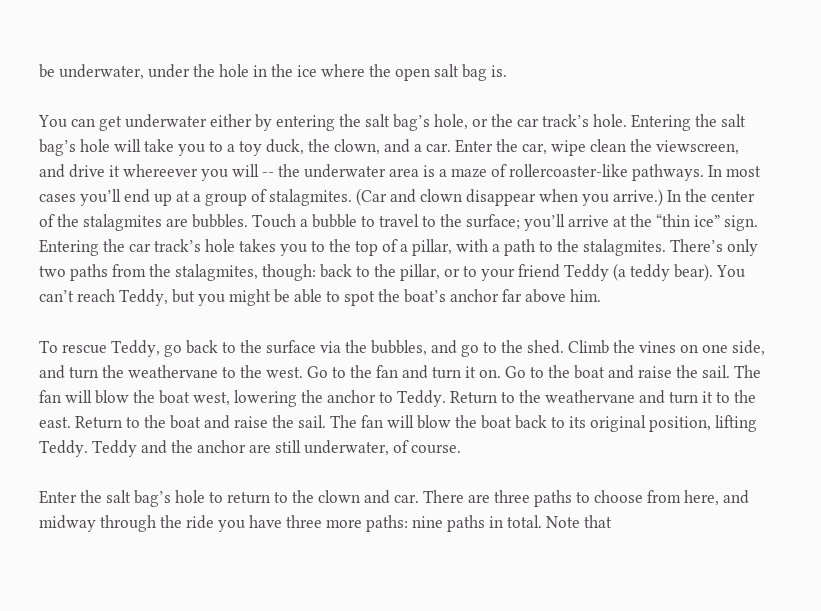be underwater, under the hole in the ice where the open salt bag is.

You can get underwater either by entering the salt bag’s hole, or the car track’s hole. Entering the salt bag’s hole will take you to a toy duck, the clown, and a car. Enter the car, wipe clean the viewscreen, and drive it whereever you will -- the underwater area is a maze of rollercoaster-like pathways. In most cases you’ll end up at a group of stalagmites. (Car and clown disappear when you arrive.) In the center of the stalagmites are bubbles. Touch a bubble to travel to the surface; you’ll arrive at the “thin ice” sign. Entering the car track’s hole takes you to the top of a pillar, with a path to the stalagmites. There’s only two paths from the stalagmites, though: back to the pillar, or to your friend Teddy (a teddy bear). You can’t reach Teddy, but you might be able to spot the boat’s anchor far above him.

To rescue Teddy, go back to the surface via the bubbles, and go to the shed. Climb the vines on one side, and turn the weathervane to the west. Go to the fan and turn it on. Go to the boat and raise the sail. The fan will blow the boat west, lowering the anchor to Teddy. Return to the weathervane and turn it to the east. Return to the boat and raise the sail. The fan will blow the boat back to its original position, lifting Teddy. Teddy and the anchor are still underwater, of course.

Enter the salt bag’s hole to return to the clown and car. There are three paths to choose from here, and midway through the ride you have three more paths: nine paths in total. Note that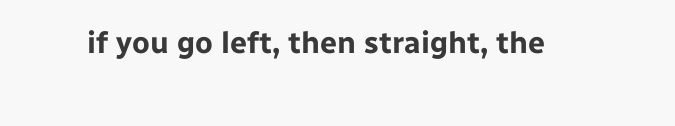if you go left, then straight, the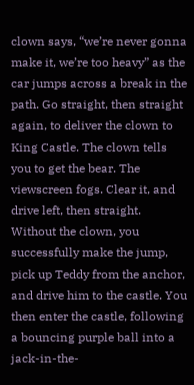clown says, “we’re never gonna make it, we’re too heavy” as the car jumps across a break in the path. Go straight, then straight again, to deliver the clown to King Castle. The clown tells you to get the bear. The viewscreen fogs. Clear it, and drive left, then straight. Without the clown, you successfully make the jump, pick up Teddy from the anchor, and drive him to the castle. You then enter the castle, following a bouncing purple ball into a jack-in-the-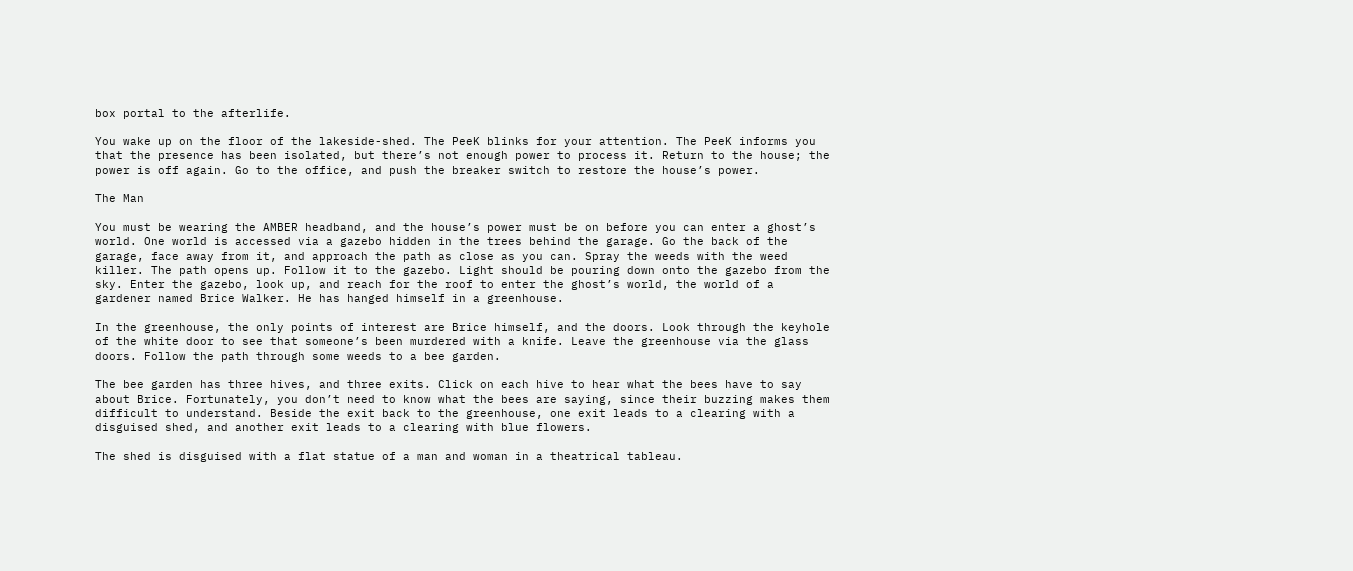box portal to the afterlife.

You wake up on the floor of the lakeside-shed. The PeeK blinks for your attention. The PeeK informs you that the presence has been isolated, but there’s not enough power to process it. Return to the house; the power is off again. Go to the office, and push the breaker switch to restore the house’s power.

The Man

You must be wearing the AMBER headband, and the house’s power must be on before you can enter a ghost’s world. One world is accessed via a gazebo hidden in the trees behind the garage. Go the back of the garage, face away from it, and approach the path as close as you can. Spray the weeds with the weed killer. The path opens up. Follow it to the gazebo. Light should be pouring down onto the gazebo from the sky. Enter the gazebo, look up, and reach for the roof to enter the ghost’s world, the world of a gardener named Brice Walker. He has hanged himself in a greenhouse.

In the greenhouse, the only points of interest are Brice himself, and the doors. Look through the keyhole of the white door to see that someone’s been murdered with a knife. Leave the greenhouse via the glass doors. Follow the path through some weeds to a bee garden.

The bee garden has three hives, and three exits. Click on each hive to hear what the bees have to say about Brice. Fortunately, you don’t need to know what the bees are saying, since their buzzing makes them difficult to understand. Beside the exit back to the greenhouse, one exit leads to a clearing with a disguised shed, and another exit leads to a clearing with blue flowers.

The shed is disguised with a flat statue of a man and woman in a theatrical tableau.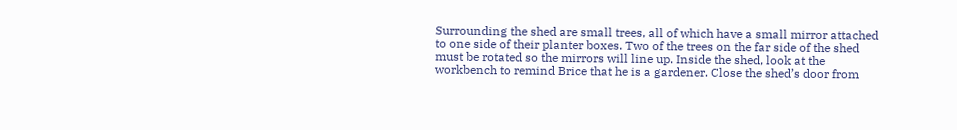Surrounding the shed are small trees, all of which have a small mirror attached to one side of their planter boxes. Two of the trees on the far side of the shed must be rotated so the mirrors will line up. Inside the shed, look at the workbench to remind Brice that he is a gardener. Close the shed’s door from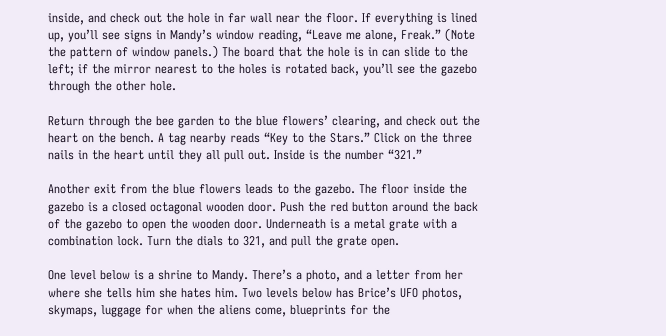inside, and check out the hole in far wall near the floor. If everything is lined up, you’ll see signs in Mandy’s window reading, “Leave me alone, Freak.” (Note the pattern of window panels.) The board that the hole is in can slide to the left; if the mirror nearest to the holes is rotated back, you’ll see the gazebo through the other hole.

Return through the bee garden to the blue flowers’ clearing, and check out the heart on the bench. A tag nearby reads “Key to the Stars.” Click on the three nails in the heart until they all pull out. Inside is the number “321.”

Another exit from the blue flowers leads to the gazebo. The floor inside the gazebo is a closed octagonal wooden door. Push the red button around the back of the gazebo to open the wooden door. Underneath is a metal grate with a combination lock. Turn the dials to 321, and pull the grate open.

One level below is a shrine to Mandy. There’s a photo, and a letter from her where she tells him she hates him. Two levels below has Brice’s UFO photos, skymaps, luggage for when the aliens come, blueprints for the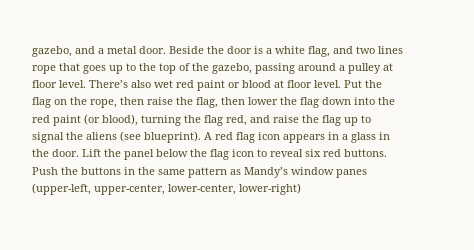gazebo, and a metal door. Beside the door is a white flag, and two lines rope that goes up to the top of the gazebo, passing around a pulley at floor level. There’s also wet red paint or blood at floor level. Put the flag on the rope, then raise the flag, then lower the flag down into the red paint (or blood), turning the flag red, and raise the flag up to signal the aliens (see blueprint). A red flag icon appears in a glass in the door. Lift the panel below the flag icon to reveal six red buttons. Push the buttons in the same pattern as Mandy’s window panes (upper-left, upper-center, lower-center, lower-right)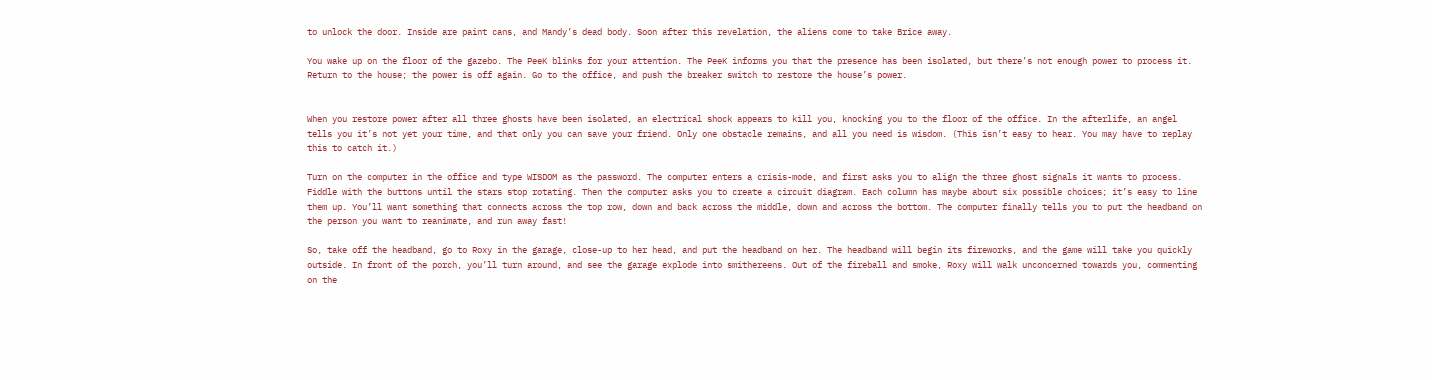to unlock the door. Inside are paint cans, and Mandy’s dead body. Soon after this revelation, the aliens come to take Brice away.

You wake up on the floor of the gazebo. The PeeK blinks for your attention. The PeeK informs you that the presence has been isolated, but there’s not enough power to process it. Return to the house; the power is off again. Go to the office, and push the breaker switch to restore the house’s power.


When you restore power after all three ghosts have been isolated, an electrical shock appears to kill you, knocking you to the floor of the office. In the afterlife, an angel tells you it’s not yet your time, and that only you can save your friend. Only one obstacle remains, and all you need is wisdom. (This isn’t easy to hear. You may have to replay this to catch it.)

Turn on the computer in the office and type WISDOM as the password. The computer enters a crisis-mode, and first asks you to align the three ghost signals it wants to process. Fiddle with the buttons until the stars stop rotating. Then the computer asks you to create a circuit diagram. Each column has maybe about six possible choices; it’s easy to line them up. You’ll want something that connects across the top row, down and back across the middle, down and across the bottom. The computer finally tells you to put the headband on the person you want to reanimate, and run away fast!

So, take off the headband, go to Roxy in the garage, close-up to her head, and put the headband on her. The headband will begin its fireworks, and the game will take you quickly outside. In front of the porch, you’ll turn around, and see the garage explode into smithereens. Out of the fireball and smoke, Roxy will walk unconcerned towards you, commenting on the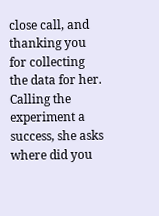close call, and thanking you for collecting the data for her. Calling the experiment a success, she asks where did you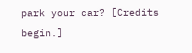park your car? [Credits begin.]